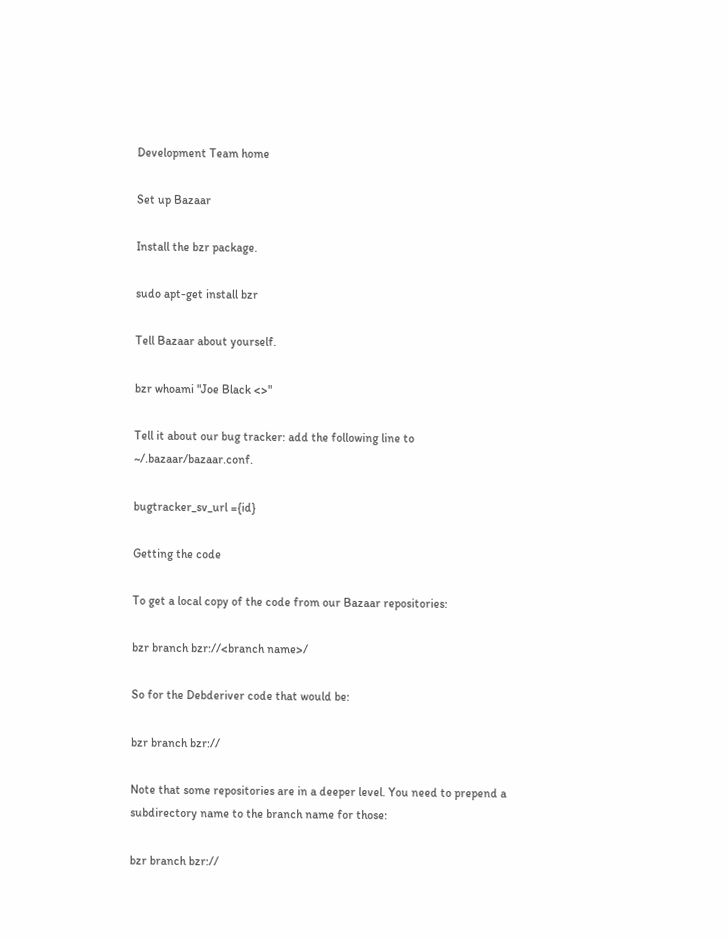Development Team home

Set up Bazaar

Install the bzr package.

sudo apt-get install bzr

Tell Bazaar about yourself.

bzr whoami "Joe Black <>"

Tell it about our bug tracker: add the following line to ~/.bazaar/bazaar.conf.

bugtracker_sv_url ={id}

Getting the code

To get a local copy of the code from our Bazaar repositories:

bzr branch bzr://<branch name>/

So for the Debderiver code that would be:

bzr branch bzr://

Note that some repositories are in a deeper level. You need to prepend a subdirectory name to the branch name for those:

bzr branch bzr://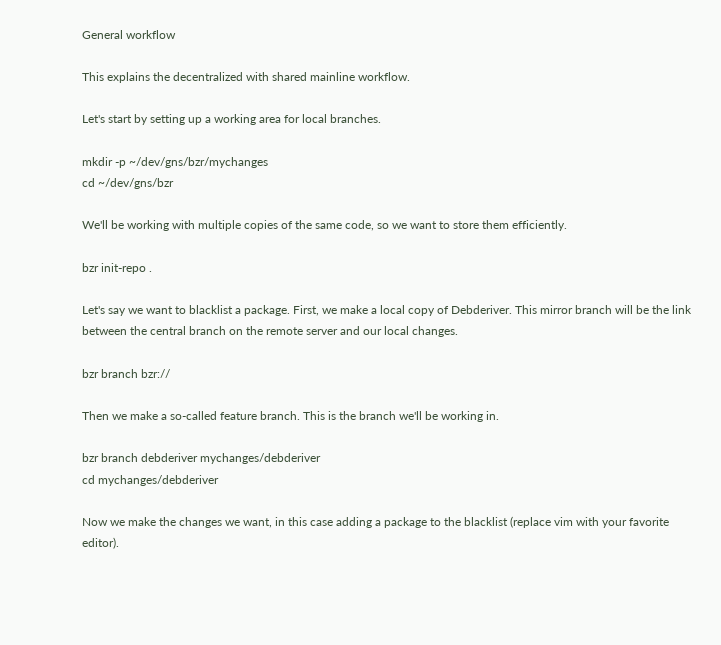General workflow

This explains the decentralized with shared mainline workflow.

Let's start by setting up a working area for local branches.

mkdir -p ~/dev/gns/bzr/mychanges
cd ~/dev/gns/bzr

We'll be working with multiple copies of the same code, so we want to store them efficiently.

bzr init-repo .

Let's say we want to blacklist a package. First, we make a local copy of Debderiver. This mirror branch will be the link between the central branch on the remote server and our local changes.

bzr branch bzr://

Then we make a so-called feature branch. This is the branch we'll be working in.

bzr branch debderiver mychanges/debderiver
cd mychanges/debderiver

Now we make the changes we want, in this case adding a package to the blacklist (replace vim with your favorite editor).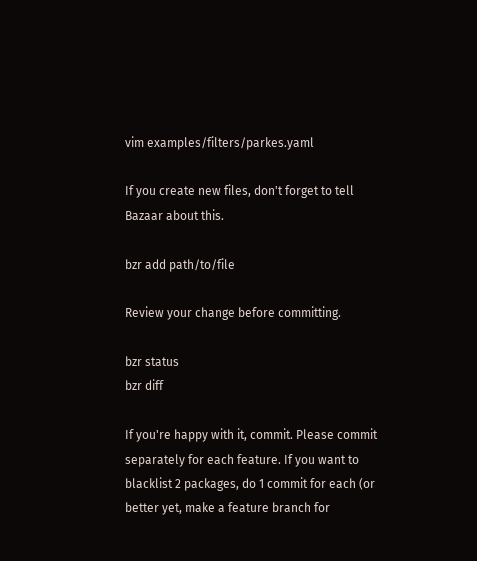vim examples/filters/parkes.yaml

If you create new files, don't forget to tell Bazaar about this.

bzr add path/to/file

Review your change before committing.

bzr status
bzr diff

If you're happy with it, commit. Please commit separately for each feature. If you want to blacklist 2 packages, do 1 commit for each (or better yet, make a feature branch for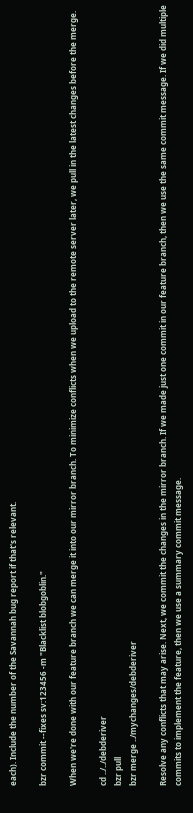each). Include the number of the Savannah bug report if that's relevant.

bzr commit --fixes sv:123456 -m "Blacklist blobgoblin."

When we're done with our feature branch we can merge it into our mirror branch. To minimize conflicts when we upload to the remote server later, we pull in the latest changes before the merge.

cd ../../debderiver
bzr pull
bzr merge ../mychanges/debderiver

Resolve any conflicts that may arise. Next, we commit the changes in the mirror branch. If we made just one commit in our feature branch, then we use the same commit message. If we did multiple commits to implement the feature, then we use a summary commit message.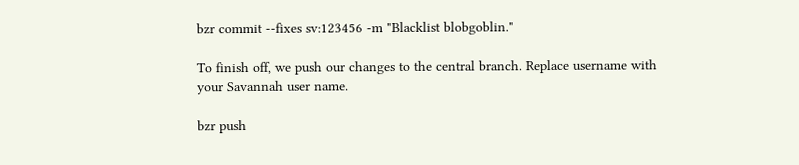bzr commit --fixes sv:123456 -m "Blacklist blobgoblin."

To finish off, we push our changes to the central branch. Replace username with your Savannah user name.

bzr push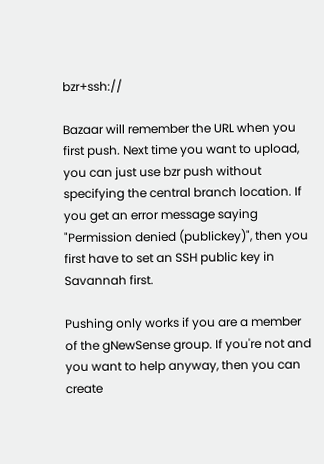bzr+ssh://

Bazaar will remember the URL when you first push. Next time you want to upload, you can just use bzr push without specifying the central branch location. If you get an error message saying "Permission denied (publickey)", then you first have to set an SSH public key in Savannah first.

Pushing only works if you are a member of the gNewSense group. If you're not and you want to help anyway, then you can create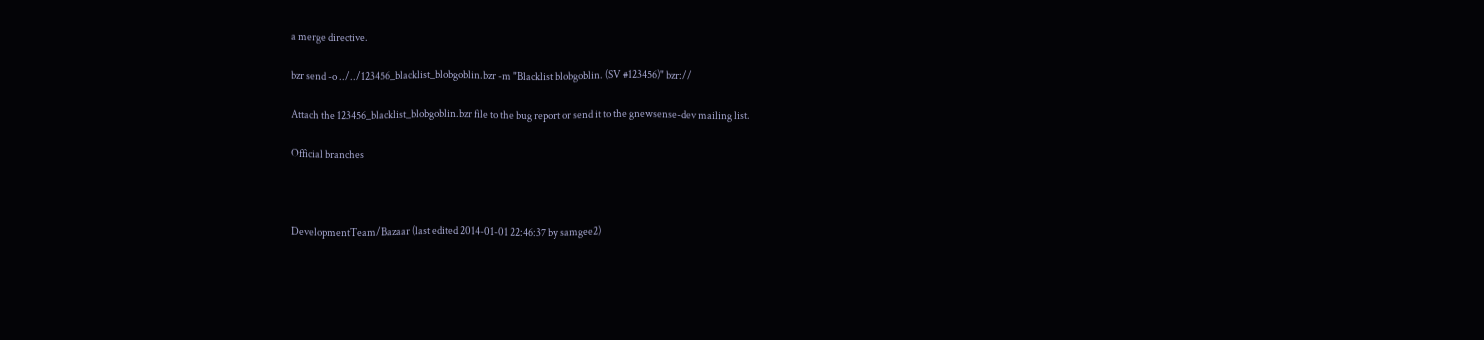a merge directive.

bzr send -o ../../123456_blacklist_blobgoblin.bzr -m "Blacklist blobgoblin. (SV #123456)" bzr://

Attach the 123456_blacklist_blobgoblin.bzr file to the bug report or send it to the gnewsense-dev mailing list.

Official branches



DevelopmentTeam/Bazaar (last edited 2014-01-01 22:46:37 by samgee2)